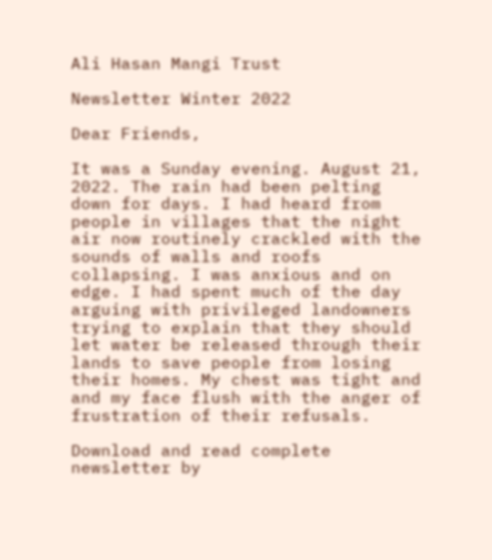Ali Hasan Mangi Trust

Newsletter Winter 2022

Dear Friends,

It was a Sunday evening. August 21, 2022. The rain had been pelting down for days. I had heard from people in villages that the night air now routinely crackled with the sounds of walls and roofs collapsing. I was anxious and on edge. I had spent much of the day arguing with privileged landowners trying to explain that they should let water be released through their lands to save people from losing their homes. My chest was tight and and my face flush with the anger of frustration of their refusals.

Download and read complete newsletter by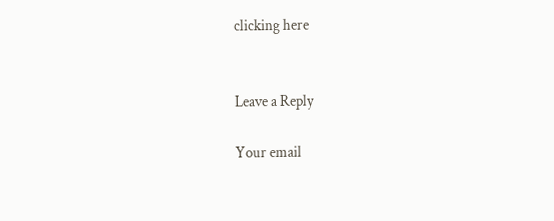clicking here


Leave a Reply

Your email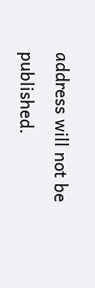address will not be published.